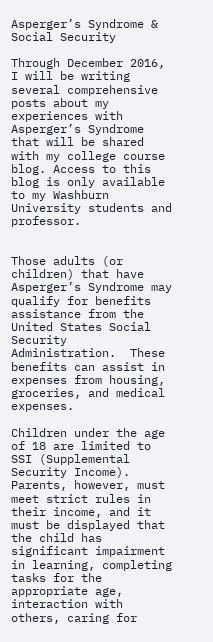Asperger’s Syndrome & Social Security

Through December 2016, I will be writing several comprehensive posts about my experiences with Asperger’s Syndrome that will be shared with my college course blog. Access to this blog is only available to my Washburn University students and professor.


Those adults (or children) that have Asperger’s Syndrome may qualify for benefits assistance from the United States Social Security Administration.  These benefits can assist in expenses from housing, groceries, and medical expenses.

Children under the age of 18 are limited to SSI (Supplemental Security Income).  Parents, however, must meet strict rules in their income, and it must be displayed that the child has significant impairment in learning, completing tasks for the appropriate age, interaction with others, caring for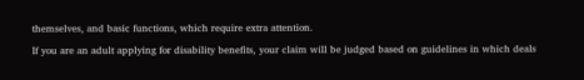themselves, and basic functions, which require extra attention.

If you are an adult applying for disability benefits, your claim will be judged based on guidelines in which deals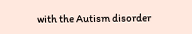with the Autism disorder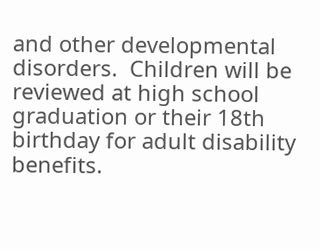and other developmental disorders.  Children will be reviewed at high school graduation or their 18th birthday for adult disability benefits.